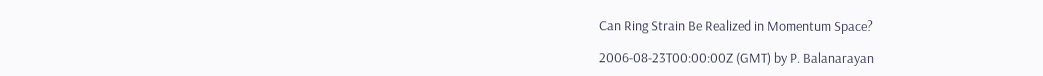Can Ring Strain Be Realized in Momentum Space?

2006-08-23T00:00:00Z (GMT) by P. Balanarayan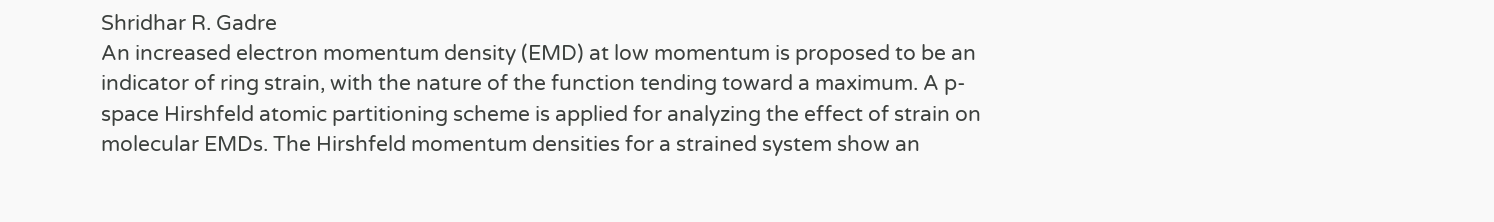Shridhar R. Gadre
An increased electron momentum density (EMD) at low momentum is proposed to be an indicator of ring strain, with the nature of the function tending toward a maximum. A p-space Hirshfeld atomic partitioning scheme is applied for analyzing the effect of strain on molecular EMDs. The Hirshfeld momentum densities for a strained system show an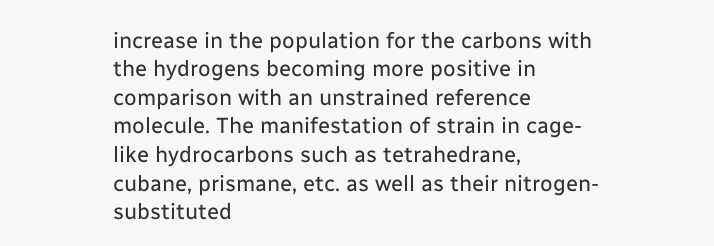increase in the population for the carbons with the hydrogens becoming more positive in comparison with an unstrained reference molecule. The manifestation of strain in cage-like hydrocarbons such as tetrahedrane, cubane, prismane, etc. as well as their nitrogen-substituted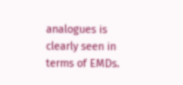analogues is clearly seen in terms of EMDs.